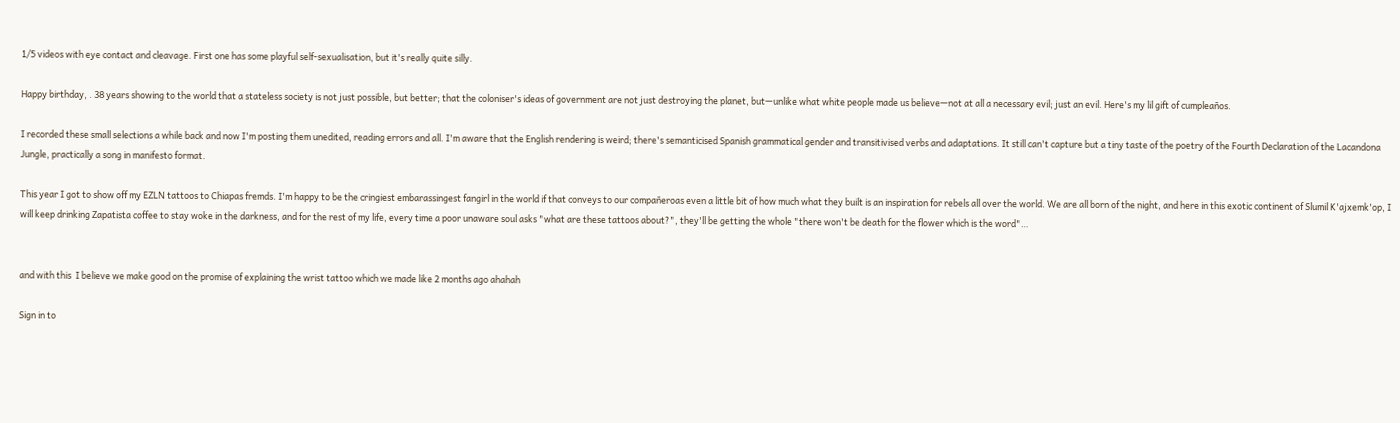1/5 videos with eye contact and cleavage. First one has some playful self-sexualisation, but it's really quite silly.

Happy birthday, . 38 years showing to the world that a stateless society is not just possible, but better; that the coloniser's ideas of government are not just destroying the planet, but—unlike what white people made us believe—not at all a necessary evil; just an evil. Here's my lil gift of cumpleaños.

I recorded these small selections a while back and now I'm posting them unedited, reading errors and all. I'm aware that the English rendering is weird; there's semanticised Spanish grammatical gender and transitivised verbs and adaptations. It still can't capture but a tiny taste of the poetry of the Fourth Declaration of the Lacandona Jungle, practically a song in manifesto format.

This year I got to show off my EZLN tattoos to Chiapas fremds. I'm happy to be the cringiest embarassingest fangirl in the world if that conveys to our compañeroas even a little bit of how much what they built is an inspiration for rebels all over the world. We are all born of the night, and here in this exotic continent of Slumil K'ajxemk'op, I will keep drinking Zapatista coffee to stay woke in the darkness, and for the rest of my life, every time a poor unaware soul asks "what are these tattoos about?", they'll be getting the whole "there won't be death for the flower which is the word"…


and with this  I believe we make good on the promise of explaining the wrist tattoo which we made like 2 months ago ahahah

Sign in to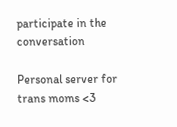participate in the conversation

Personal server for trans moms <3